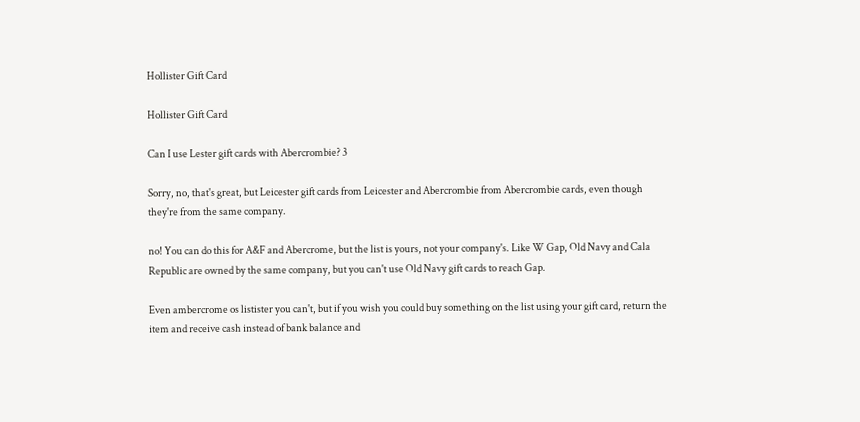Hollister Gift Card

Hollister Gift Card

Can I use Lester gift cards with Abercrombie? 3

Sorry, no, that's great, but Leicester gift cards from Leicester and Abercrombie from Abercrombie cards, even though they're from the same company.

no! You can do this for A&F and Abercrome, but the list is yours, not your company's. Like W Gap, Old Navy and Cala Republic are owned by the same company, but you can't use Old Navy gift cards to reach Gap.

Even ambercrome os listister you can't, but if you wish you could buy something on the list using your gift card, return the item and receive cash instead of bank balance and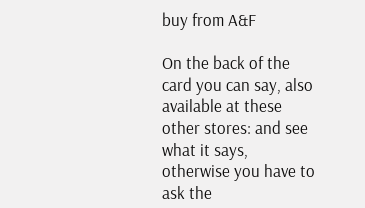buy from A&F

On the back of the card you can say, also available at these other stores: and see what it says, otherwise you have to ask the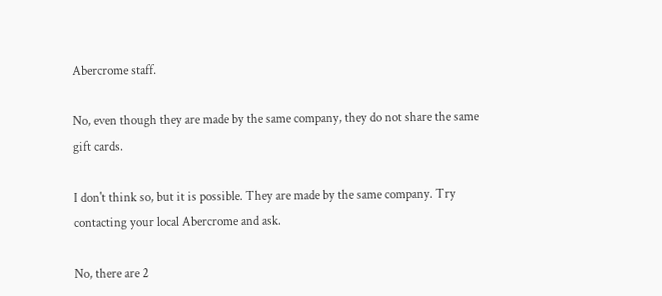Abercrome staff.

No, even though they are made by the same company, they do not share the same gift cards.

I don't think so, but it is possible. They are made by the same company. Try contacting your local Abercrome and ask.

No, there are 2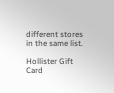different stores in the same list.

Hollister Gift Card